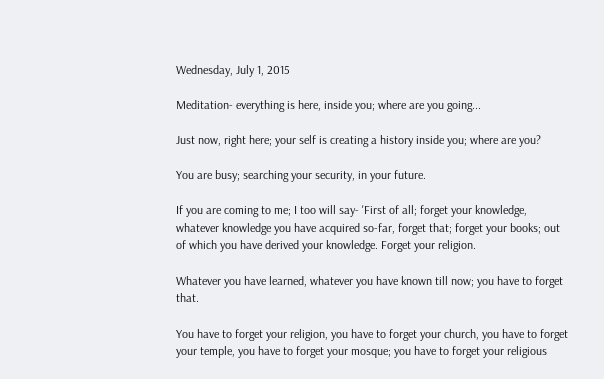Wednesday, July 1, 2015

Meditation- everything is here, inside you; where are you going...

Just now, right here; your self is creating a history inside you; where are you?

You are busy; searching your security, in your future.

If you are coming to me; I too will say- 'First of all; forget your knowledge, whatever knowledge you have acquired so-far, forget that; forget your books; out of which you have derived your knowledge. Forget your religion.

Whatever you have learned, whatever you have known till now; you have to forget that.

You have to forget your religion, you have to forget your church, you have to forget your temple, you have to forget your mosque; you have to forget your religious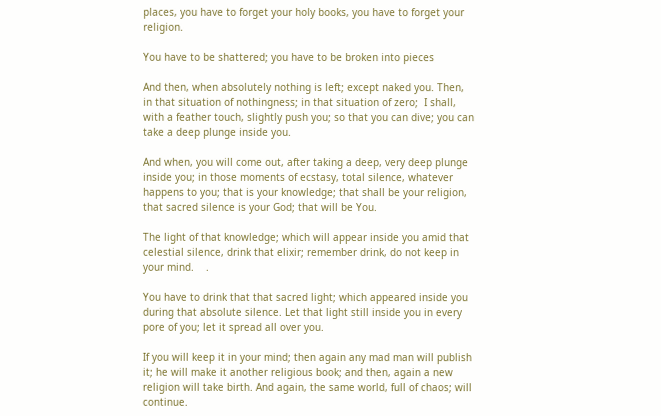places, you have to forget your holy books, you have to forget your religion.

You have to be shattered; you have to be broken into pieces

And then, when absolutely nothing is left; except naked you. Then, in that situation of nothingness; in that situation of zero;  I shall, with a feather touch, slightly push you; so that you can dive; you can take a deep plunge inside you.

And when, you will come out, after taking a deep, very deep plunge inside you; in those moments of ecstasy, total silence, whatever happens to you; that is your knowledge; that shall be your religion, that sacred silence is your God; that will be You.

The light of that knowledge; which will appear inside you amid that celestial silence, drink that elixir; remember drink, do not keep in your mind.    .

You have to drink that that sacred light; which appeared inside you during that absolute silence. Let that light still inside you in every pore of you; let it spread all over you.

If you will keep it in your mind; then again any mad man will publish it; he will make it another religious book; and then, again a new religion will take birth. And again, the same world, full of chaos; will continue.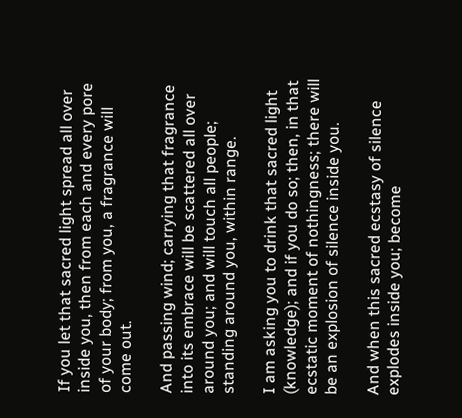If you let that sacred light spread all over inside you, then from each and every pore of your body; from you, a fragrance will come out.

And passing wind; carrying that fragrance into its embrace will be scattered all over around you; and will touch all people; standing around you, within range.

I am asking you to drink that sacred light (knowledge); and if you do so; then, in that ecstatic moment of nothingness; there will be an explosion of silence inside you.

And when this sacred ecstasy of silence explodes inside you; become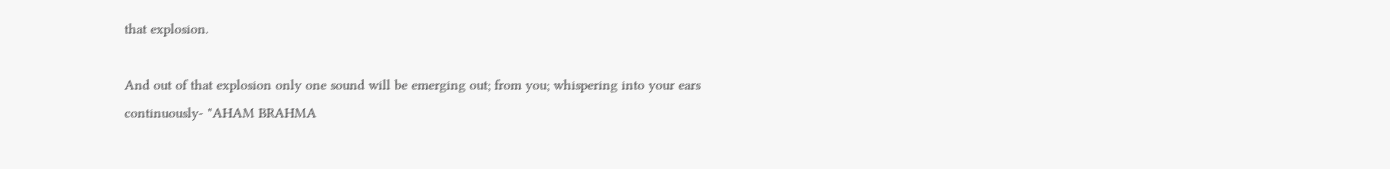that explosion.

And out of that explosion only one sound will be emerging out; from you; whispering into your ears continuously- "AHAM BRAHMA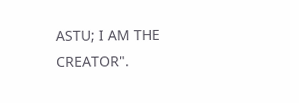ASTU; I AM THE CREATOR".